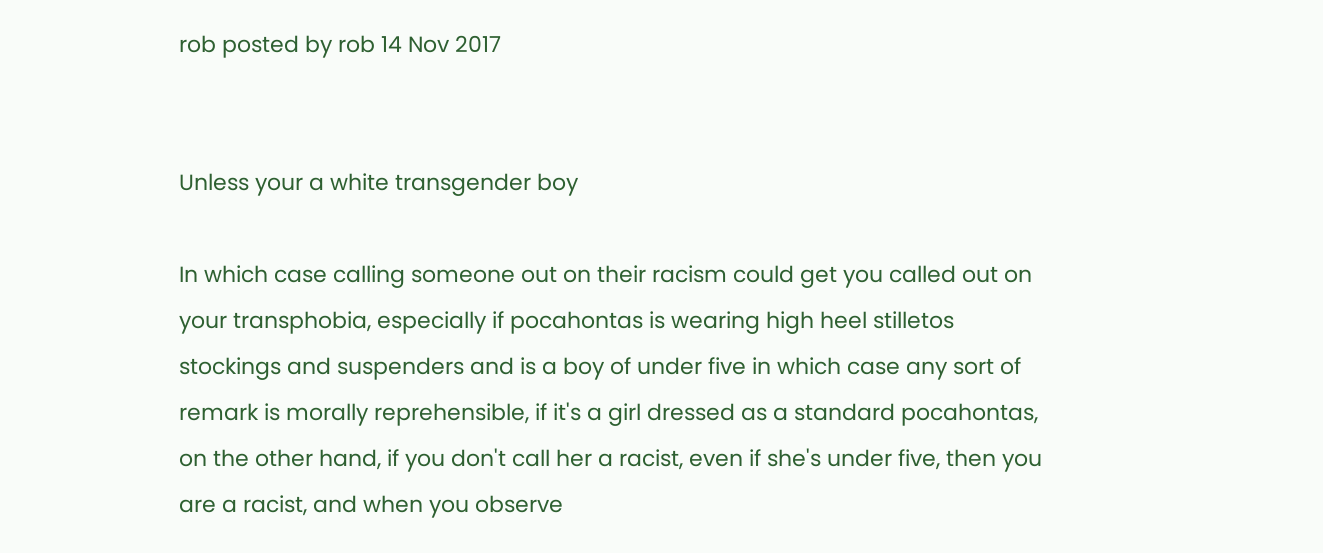rob posted by rob 14 Nov 2017


Unless your a white transgender boy

In which case calling someone out on their racism could get you called out on your transphobia, especially if pocahontas is wearing high heel stilletos stockings and suspenders and is a boy of under five in which case any sort of remark is morally reprehensible, if it's a girl dressed as a standard pocahontas, on the other hand, if you don't call her a racist, even if she's under five, then you are a racist, and when you observe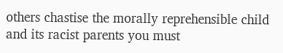others chastise the morally reprehensible child and its racist parents you must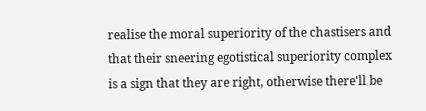realise the moral superiority of the chastisers and that their sneering egotistical superiority complex is a sign that they are right, otherwise there'll be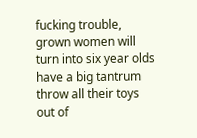fucking trouble, grown women will turn into six year olds have a big tantrum throw all their toys out of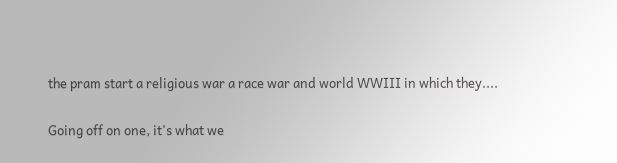the pram start a religious war a race war and world WWIII in which they....

Going off on one, it's what we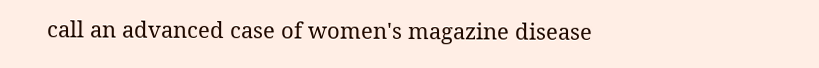call an advanced case of women's magazine disease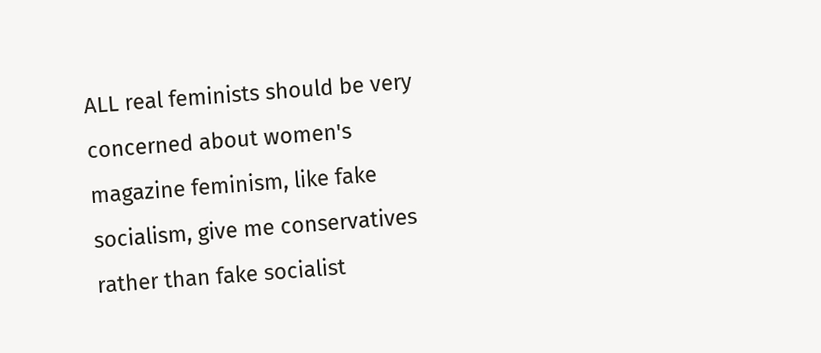ALL real feminists should be very concerned about women's magazine feminism, like fake socialism, give me conservatives rather than fake socialist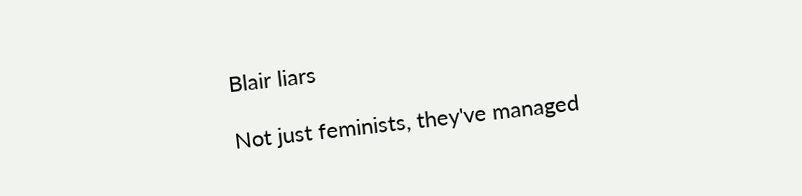Blair liars

Not just feminists, they've managed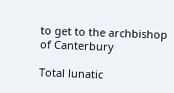to get to the archbishop of Canterbury

Total lunatic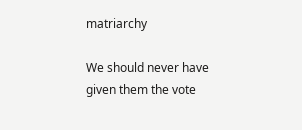matriarchy

We should never have given them the vote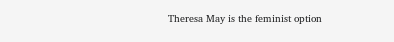Theresa May is the feminist option